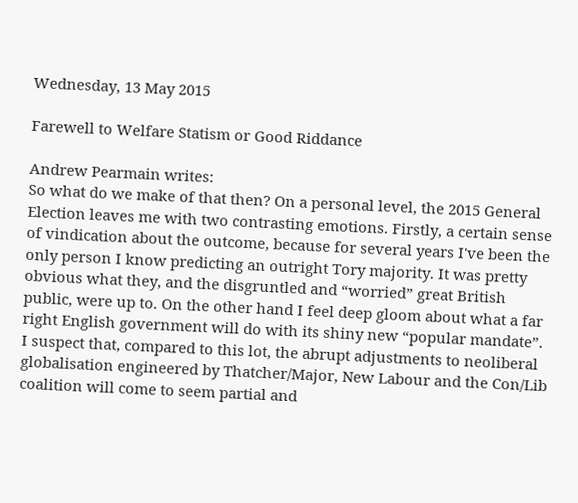Wednesday, 13 May 2015

Farewell to Welfare Statism or Good Riddance

Andrew Pearmain writes:
So what do we make of that then? On a personal level, the 2015 General Election leaves me with two contrasting emotions. Firstly, a certain sense of vindication about the outcome, because for several years I've been the only person I know predicting an outright Tory majority. It was pretty obvious what they, and the disgruntled and “worried” great British public, were up to. On the other hand I feel deep gloom about what a far right English government will do with its shiny new “popular mandate”. I suspect that, compared to this lot, the abrupt adjustments to neoliberal globalisation engineered by Thatcher/Major, New Labour and the Con/Lib coalition will come to seem partial and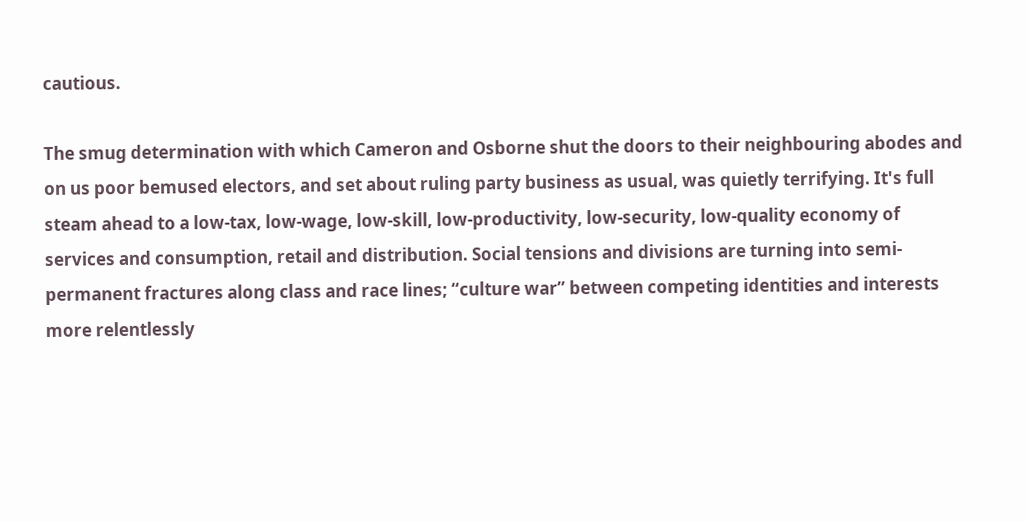cautious.

The smug determination with which Cameron and Osborne shut the doors to their neighbouring abodes and on us poor bemused electors, and set about ruling party business as usual, was quietly terrifying. It's full steam ahead to a low-tax, low-wage, low-skill, low-productivity, low-security, low-quality economy of services and consumption, retail and distribution. Social tensions and divisions are turning into semi-permanent fractures along class and race lines; “culture war” between competing identities and interests more relentlessly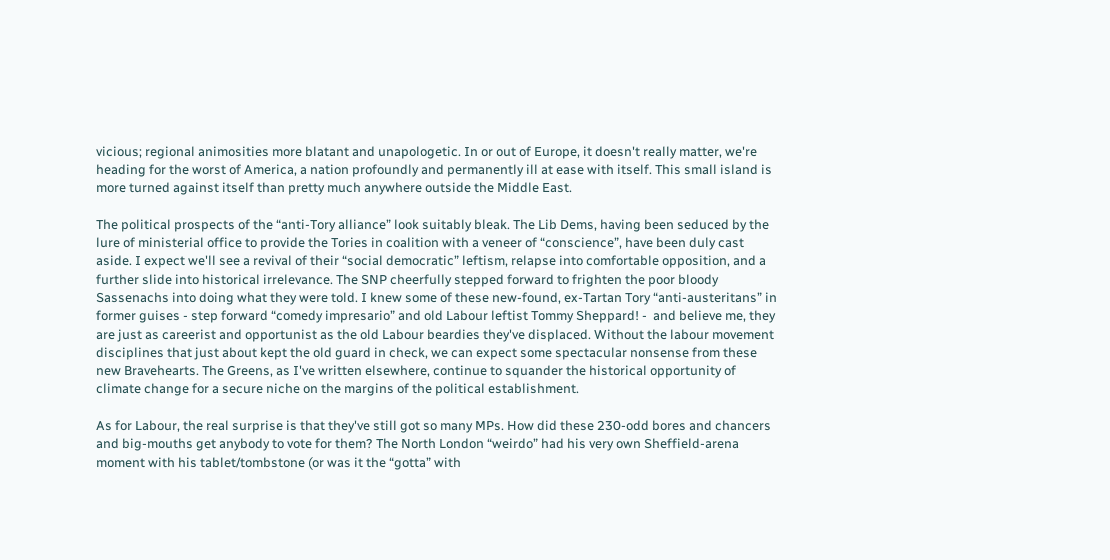vicious; regional animosities more blatant and unapologetic. In or out of Europe, it doesn't really matter, we're heading for the worst of America, a nation profoundly and permanently ill at ease with itself. This small island is more turned against itself than pretty much anywhere outside the Middle East.

The political prospects of the “anti-Tory alliance” look suitably bleak. The Lib Dems, having been seduced by the lure of ministerial office to provide the Tories in coalition with a veneer of “conscience”, have been duly cast aside. I expect we'll see a revival of their “social democratic” leftism, relapse into comfortable opposition, and a further slide into historical irrelevance. The SNP cheerfully stepped forward to frighten the poor bloody Sassenachs into doing what they were told. I knew some of these new-found, ex-Tartan Tory “anti-austeritans” in former guises - step forward “comedy impresario” and old Labour leftist Tommy Sheppard! -  and believe me, they are just as careerist and opportunist as the old Labour beardies they've displaced. Without the labour movement disciplines that just about kept the old guard in check, we can expect some spectacular nonsense from these new Bravehearts. The Greens, as I've written elsewhere, continue to squander the historical opportunity of climate change for a secure niche on the margins of the political establishment.

As for Labour, the real surprise is that they've still got so many MPs. How did these 230-odd bores and chancers and big-mouths get anybody to vote for them? The North London “weirdo” had his very own Sheffield-arena moment with his tablet/tombstone (or was it the “gotta” with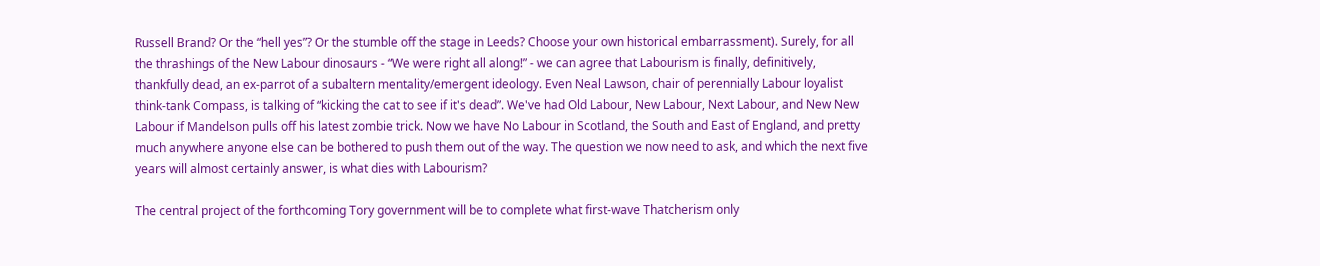Russell Brand? Or the “hell yes”? Or the stumble off the stage in Leeds? Choose your own historical embarrassment). Surely, for all the thrashings of the New Labour dinosaurs - “We were right all along!” - we can agree that Labourism is finally, definitively, thankfully dead, an ex-parrot of a subaltern mentality/emergent ideology. Even Neal Lawson, chair of perennially Labour loyalist think-tank Compass, is talking of “kicking the cat to see if it's dead”. We've had Old Labour, New Labour, Next Labour, and New New Labour if Mandelson pulls off his latest zombie trick. Now we have No Labour in Scotland, the South and East of England, and pretty much anywhere anyone else can be bothered to push them out of the way. The question we now need to ask, and which the next five years will almost certainly answer, is what dies with Labourism?

The central project of the forthcoming Tory government will be to complete what first-wave Thatcherism only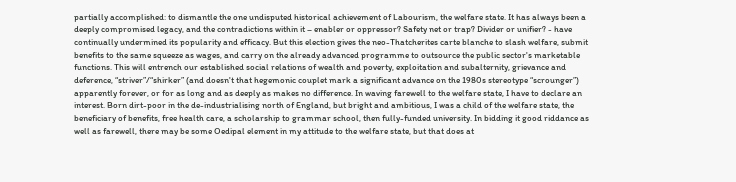partially accomplished: to dismantle the one undisputed historical achievement of Labourism, the welfare state. It has always been a deeply compromised legacy, and the contradictions within it – enabler or oppressor? Safety net or trap? Divider or unifier? - have continually undermined its popularity and efficacy. But this election gives the neo-Thatcherites carte blanche to slash welfare, submit benefits to the same squeeze as wages, and carry on the already advanced programme to outsource the public sector's marketable functions. This will entrench our established social relations of wealth and poverty, exploitation and subalternity, grievance and deference, “striver”/“shirker” (and doesn't that hegemonic couplet mark a significant advance on the 1980s stereotype “scrounger”) apparently forever, or for as long and as deeply as makes no difference. In waving farewell to the welfare state, I have to declare an interest. Born dirt-poor in the de-industrialising north of England, but bright and ambitious, I was a child of the welfare state, the beneficiary of benefits, free health care, a scholarship to grammar school, then fully-funded university. In bidding it good riddance as well as farewell, there may be some Oedipal element in my attitude to the welfare state, but that does at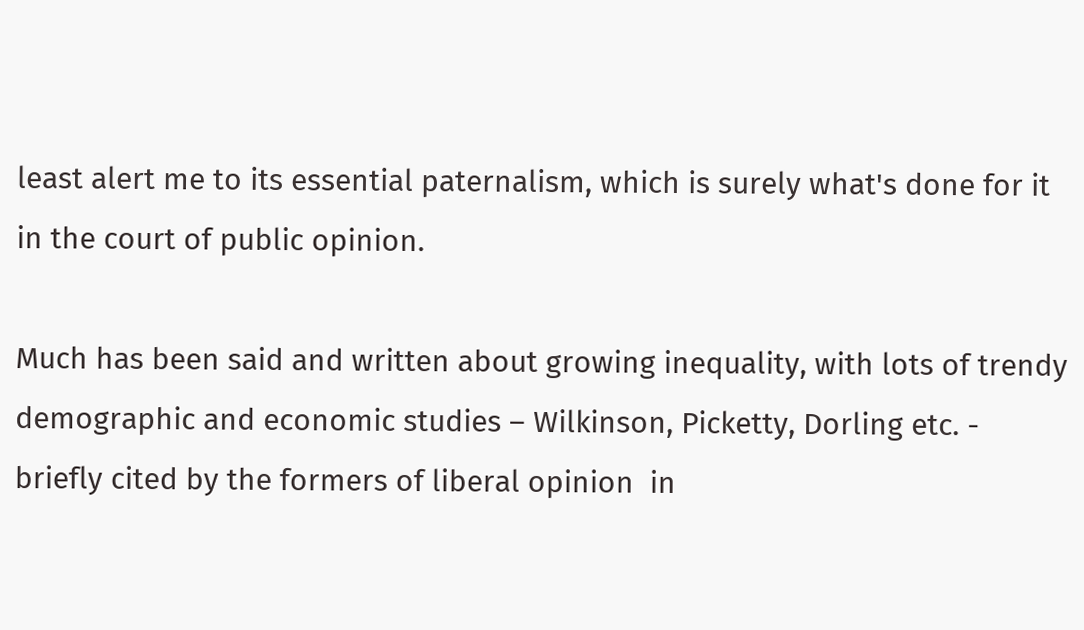least alert me to its essential paternalism, which is surely what's done for it in the court of public opinion.

Much has been said and written about growing inequality, with lots of trendy demographic and economic studies – Wilkinson, Picketty, Dorling etc. - briefly cited by the formers of liberal opinion  in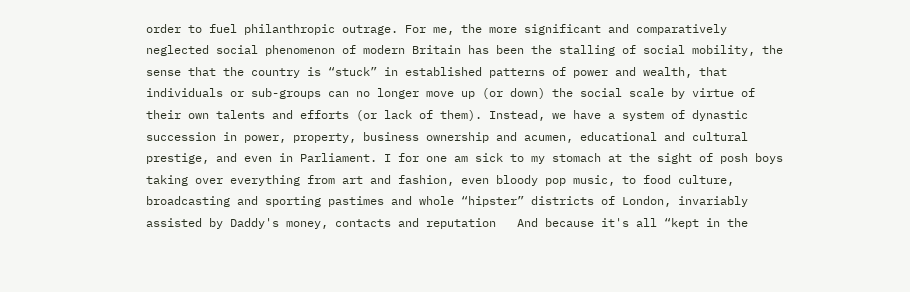order to fuel philanthropic outrage. For me, the more significant and comparatively neglected social phenomenon of modern Britain has been the stalling of social mobility, the sense that the country is “stuck” in established patterns of power and wealth, that individuals or sub-groups can no longer move up (or down) the social scale by virtue of their own talents and efforts (or lack of them). Instead, we have a system of dynastic succession in power, property, business ownership and acumen, educational and cultural prestige, and even in Parliament. I for one am sick to my stomach at the sight of posh boys taking over everything from art and fashion, even bloody pop music, to food culture, broadcasting and sporting pastimes and whole “hipster” districts of London, invariably assisted by Daddy's money, contacts and reputation   And because it's all “kept in the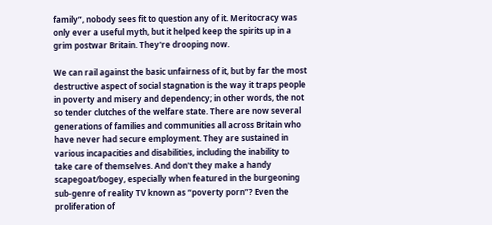family”, nobody sees fit to question any of it. Meritocracy was only ever a useful myth, but it helped keep the spirits up in a grim postwar Britain. They're drooping now.

We can rail against the basic unfairness of it, but by far the most destructive aspect of social stagnation is the way it traps people in poverty and misery and dependency; in other words, the not so tender clutches of the welfare state. There are now several generations of families and communities all across Britain who have never had secure employment. They are sustained in various incapacities and disabilities, including the inability to take care of themselves. And don't they make a handy scapegoat/bogey, especially when featured in the burgeoning sub-genre of reality TV known as “poverty porn”? Even the proliferation of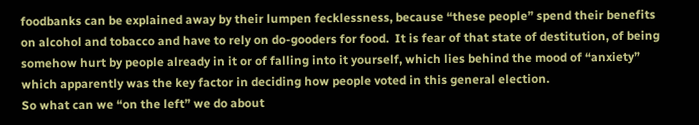foodbanks can be explained away by their lumpen fecklessness, because “these people” spend their benefits on alcohol and tobacco and have to rely on do-gooders for food.  It is fear of that state of destitution, of being somehow hurt by people already in it or of falling into it yourself, which lies behind the mood of “anxiety” which apparently was the key factor in deciding how people voted in this general election.
So what can we “on the left” we do about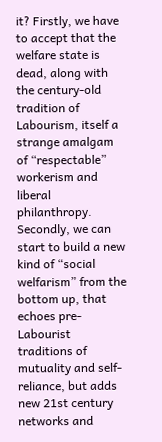it? Firstly, we have to accept that the welfare state is dead, along with the century-old tradition of Labourism, itself a strange amalgam of “respectable” workerism and liberal philanthropy. Secondly, we can start to build a new kind of “social welfarism” from the bottom up, that echoes pre-Labourist traditions of mutuality and self-reliance, but adds new 21st century networks and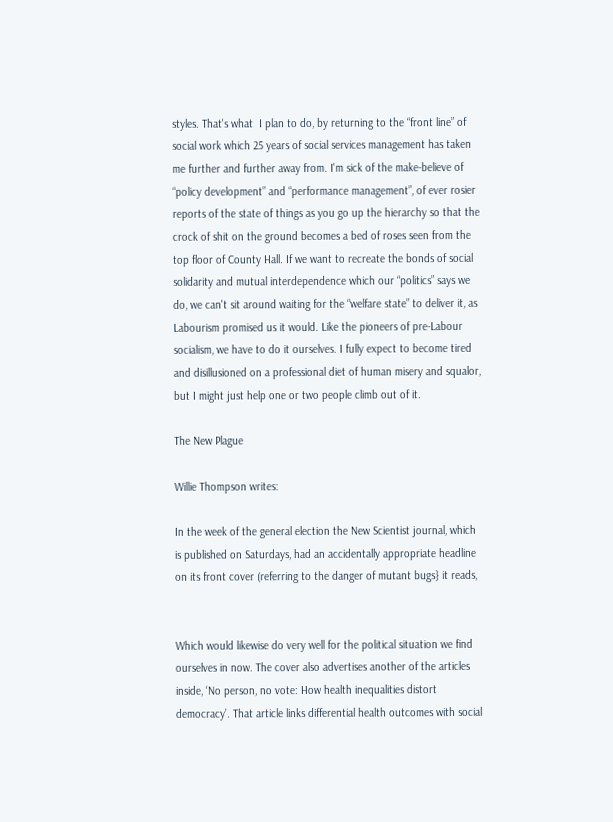styles. That's what  I plan to do, by returning to the “front line” of social work which 25 years of social services management has taken me further and further away from. I'm sick of the make-believe of “policy development” and “performance management”, of ever rosier reports of the state of things as you go up the hierarchy so that the crock of shit on the ground becomes a bed of roses seen from the top floor of County Hall. If we want to recreate the bonds of social solidarity and mutual interdependence which our “politics” says we do, we can't sit around waiting for the “welfare state” to deliver it, as Labourism promised us it would. Like the pioneers of pre-Labour socialism, we have to do it ourselves. I fully expect to become tired and disillusioned on a professional diet of human misery and squalor, but I might just help one or two people climb out of it.

The New Plague

Willie Thompson writes:

In the week of the general election the New Scientist journal, which is published on Saturdays, had an accidentally appropriate headline on its front cover (referring to the danger of mutant bugs} it reads,


Which would likewise do very well for the political situation we find ourselves in now. The cover also advertises another of the articles inside, ‘No person, no vote: How health inequalities distort democracy’. That article links differential health outcomes with social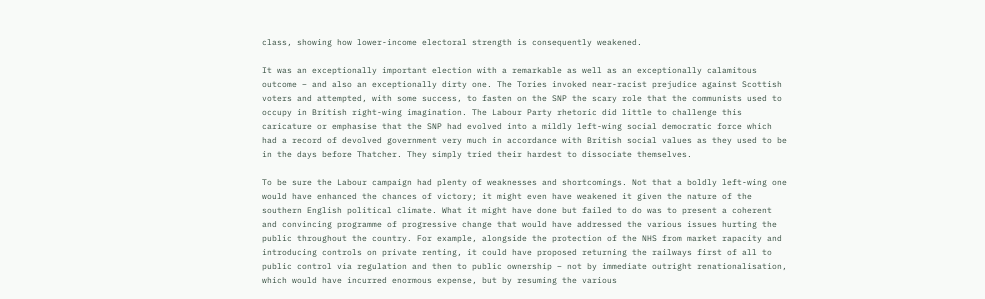class, showing how lower-income electoral strength is consequently weakened.

It was an exceptionally important election with a remarkable as well as an exceptionally calamitous outcome – and also an exceptionally dirty one. The Tories invoked near-racist prejudice against Scottish voters and attempted, with some success, to fasten on the SNP the scary role that the communists used to occupy in British right-wing imagination. The Labour Party rhetoric did little to challenge this caricature or emphasise that the SNP had evolved into a mildly left-wing social democratic force which had a record of devolved government very much in accordance with British social values as they used to be in the days before Thatcher. They simply tried their hardest to dissociate themselves.

To be sure the Labour campaign had plenty of weaknesses and shortcomings. Not that a boldly left-wing one would have enhanced the chances of victory; it might even have weakened it given the nature of the southern English political climate. What it might have done but failed to do was to present a coherent and convincing programme of progressive change that would have addressed the various issues hurting the public throughout the country. For example, alongside the protection of the NHS from market rapacity and introducing controls on private renting, it could have proposed returning the railways first of all to public control via regulation and then to public ownership – not by immediate outright renationalisation, which would have incurred enormous expense, but by resuming the various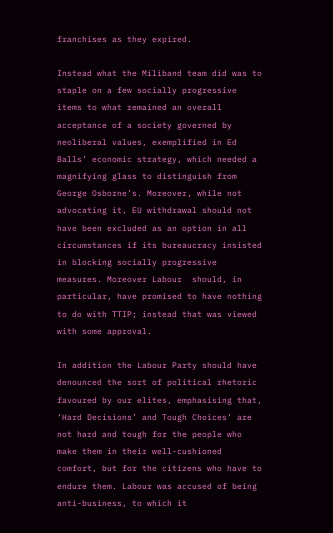franchises as they expired.

Instead what the Miliband team did was to staple on a few socially progressive items to what remained an overall acceptance of a society governed by neoliberal values, exemplified in Ed Balls’ economic strategy, which needed a magnifying glass to distinguish from George Osborne’s. Moreover, while not advocating it, EU withdrawal should not have been excluded as an option in all circumstances if its bureaucracy insisted in blocking socially progressive measures. Moreover Labour  should, in particular, have promised to have nothing to do with TTIP; instead that was viewed with some approval.

In addition the Labour Party should have denounced the sort of political rhetoric favoured by our elites, emphasising that, ‘Hard Decisions’ and Tough Choices’ are not hard and tough for the people who make them in their well-cushioned comfort, but for the citizens who have to endure them. Labour was accused of being anti-business, to which it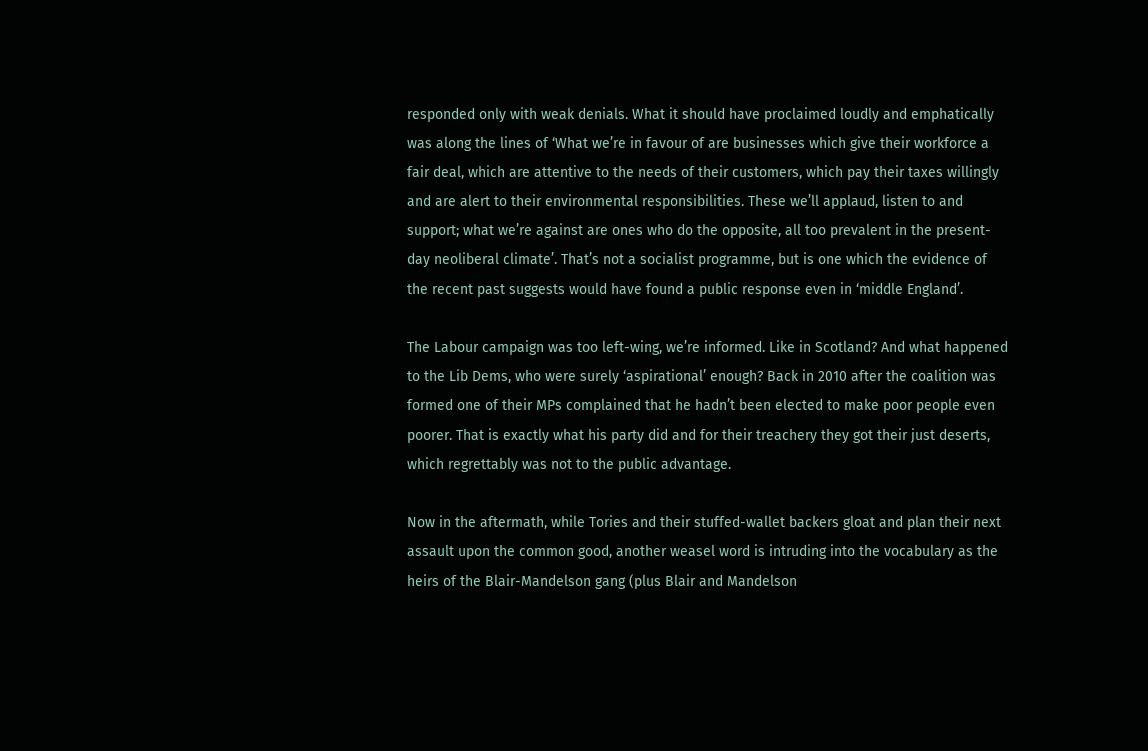responded only with weak denials. What it should have proclaimed loudly and emphatically was along the lines of ‘What we’re in favour of are businesses which give their workforce a fair deal, which are attentive to the needs of their customers, which pay their taxes willingly and are alert to their environmental responsibilities. These we’ll applaud, listen to and support; what we’re against are ones who do the opposite, all too prevalent in the present-day neoliberal climate’. That’s not a socialist programme, but is one which the evidence of the recent past suggests would have found a public response even in ‘middle England’.

The Labour campaign was too left-wing, we’re informed. Like in Scotland? And what happened to the Lib Dems, who were surely ‘aspirational’ enough? Back in 2010 after the coalition was formed one of their MPs complained that he hadn’t been elected to make poor people even poorer. That is exactly what his party did and for their treachery they got their just deserts, which regrettably was not to the public advantage.

Now in the aftermath, while Tories and their stuffed-wallet backers gloat and plan their next assault upon the common good, another weasel word is intruding into the vocabulary as the heirs of the Blair-Mandelson gang (plus Blair and Mandelson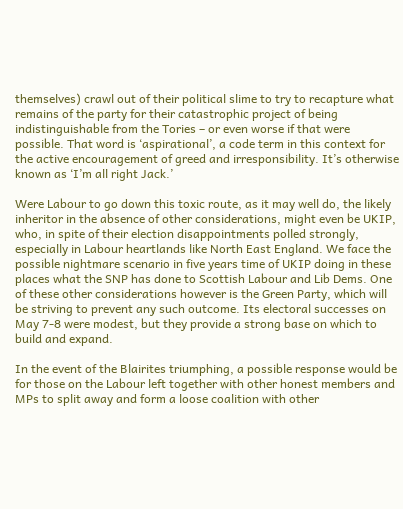themselves) crawl out of their political slime to try to recapture what remains of the party for their catastrophic project of being indistinguishable from the Tories – or even worse if that were possible. That word is ‘aspirational’, a code term in this context for the active encouragement of greed and irresponsibility. It’s otherwise known as ‘I’m all right Jack.’

Were Labour to go down this toxic route, as it may well do, the likely inheritor in the absence of other considerations, might even be UKIP, who, in spite of their election disappointments polled strongly, especially in Labour heartlands like North East England. We face the possible nightmare scenario in five years time of UKIP doing in these places what the SNP has done to Scottish Labour and Lib Dems. One of these other considerations however is the Green Party, which will be striving to prevent any such outcome. Its electoral successes on May 7-8 were modest, but they provide a strong base on which to build and expand.

In the event of the Blairites triumphing, a possible response would be for those on the Labour left together with other honest members and MPs to split away and form a loose coalition with other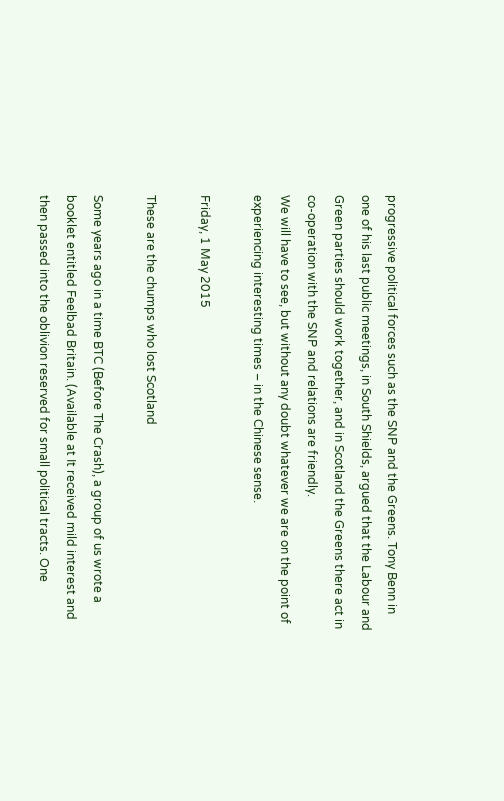progressive political forces such as the SNP and the Greens. Tony Benn in one of his last public meetings, in South Shields, argued that the Labour and Green parties should work together, and in Scotland the Greens there act in co-operation with the SNP and relations are friendly.
We will have to see, but without any doubt whatever we are on the point of experiencing interesting times – in the Chinese sense.

Friday, 1 May 2015

These are the chumps who lost Scotland

Some years ago in a time BTC (Before The Crash), a group of us wrote a booklet entitled Feelbad Britain. (Available at It received mild interest and then passed into the oblivion reserved for small political tracts. One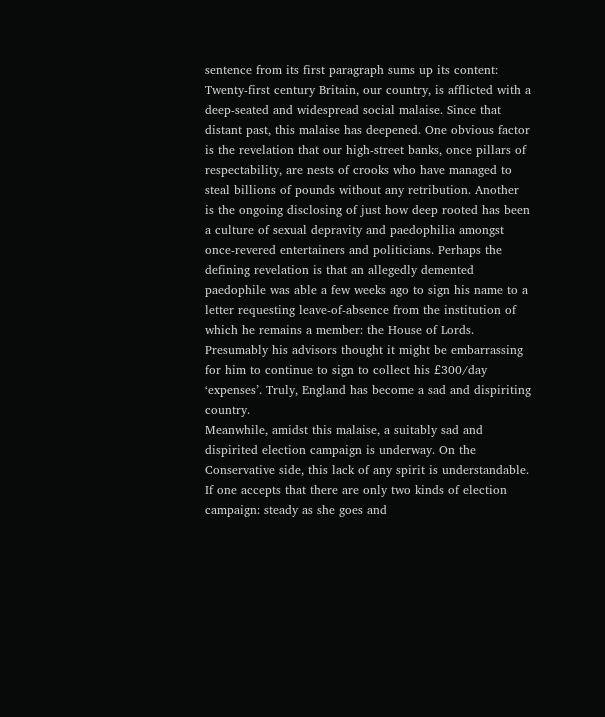sentence from its first paragraph sums up its content: Twenty-first century Britain, our country, is afflicted with a deep-seated and widespread social malaise. Since that distant past, this malaise has deepened. One obvious factor is the revelation that our high-street banks, once pillars of respectability, are nests of crooks who have managed to steal billions of pounds without any retribution. Another is the ongoing disclosing of just how deep rooted has been a culture of sexual depravity and paedophilia amongst once-revered entertainers and politicians. Perhaps the defining revelation is that an allegedly demented paedophile was able a few weeks ago to sign his name to a letter requesting leave-of-absence from the institution of which he remains a member: the House of Lords. Presumably his advisors thought it might be embarrassing for him to continue to sign to collect his £300/day ‘expenses’. Truly, England has become a sad and dispiriting country.
Meanwhile, amidst this malaise, a suitably sad and dispirited election campaign is underway. On the Conservative side, this lack of any spirit is understandable. If one accepts that there are only two kinds of election campaign: steady as she goes and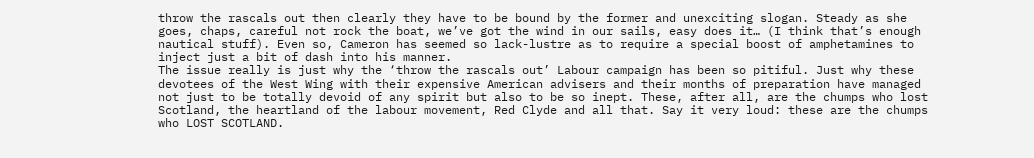throw the rascals out then clearly they have to be bound by the former and unexciting slogan. Steady as she goes, chaps, careful not rock the boat, we’ve got the wind in our sails, easy does it… (I think that’s enough nautical stuff). Even so, Cameron has seemed so lack-lustre as to require a special boost of amphetamines to inject just a bit of dash into his manner.
The issue really is just why the ‘throw the rascals out’ Labour campaign has been so pitiful. Just why these devotees of the West Wing with their expensive American advisers and their months of preparation have managed not just to be totally devoid of any spirit but also to be so inept. These, after all, are the chumps who lost Scotland, the heartland of the labour movement, Red Clyde and all that. Say it very loud: these are the chumps who LOST SCOTLAND.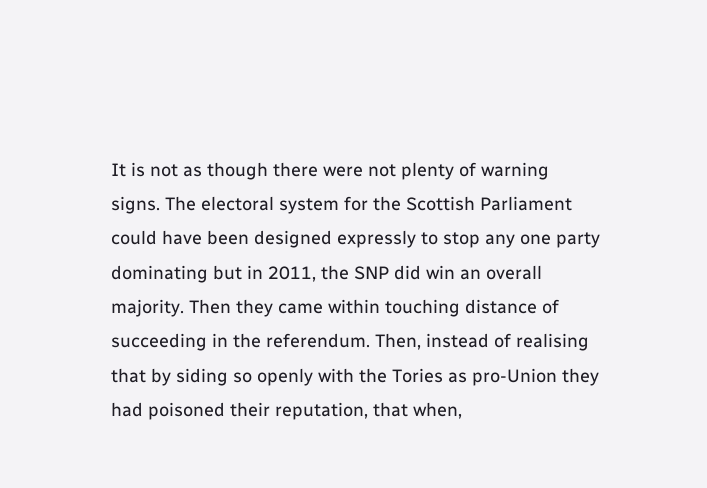It is not as though there were not plenty of warning signs. The electoral system for the Scottish Parliament could have been designed expressly to stop any one party dominating but in 2011, the SNP did win an overall majority. Then they came within touching distance of succeeding in the referendum. Then, instead of realising that by siding so openly with the Tories as pro-Union they had poisoned their reputation, that when,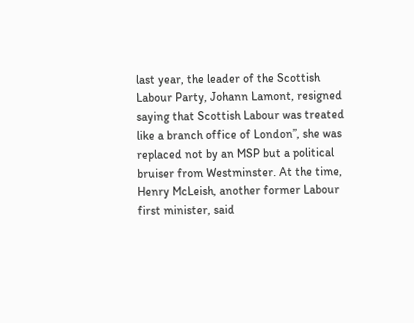last year, the leader of the Scottish Labour Party, Johann Lamont, resigned saying that Scottish Labour was treated like a branch office of London”, she was replaced not by an MSP but a political bruiser from Westminster. At the time, Henry McLeish, another former Labour first minister, said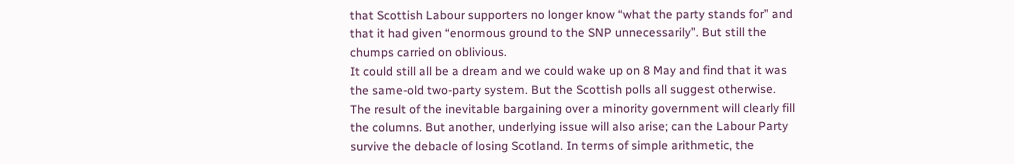that Scottish Labour supporters no longer know “what the party stands for” and that it had given “enormous ground to the SNP unnecessarily”. But still the chumps carried on oblivious.
It could still all be a dream and we could wake up on 8 May and find that it was the same-old two-party system. But the Scottish polls all suggest otherwise. The result of the inevitable bargaining over a minority government will clearly fill the columns. But another, underlying issue will also arise; can the Labour Party survive the debacle of losing Scotland. In terms of simple arithmetic, the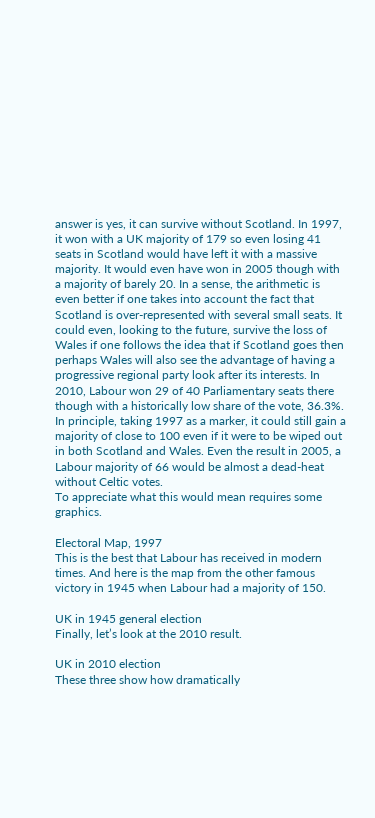answer is yes, it can survive without Scotland. In 1997, it won with a UK majority of 179 so even losing 41 seats in Scotland would have left it with a massive majority. It would even have won in 2005 though with a majority of barely 20. In a sense, the arithmetic is even better if one takes into account the fact that Scotland is over-represented with several small seats. It could even, looking to the future, survive the loss of Wales if one follows the idea that if Scotland goes then perhaps Wales will also see the advantage of having a progressive regional party look after its interests. In 2010, Labour won 29 of 40 Parliamentary seats there though with a historically low share of the vote, 36.3%. In principle, taking 1997 as a marker, it could still gain a majority of close to 100 even if it were to be wiped out in both Scotland and Wales. Even the result in 2005, a Labour majority of 66 would be almost a dead-heat without Celtic votes.
To appreciate what this would mean requires some graphics.

Electoral Map, 1997
This is the best that Labour has received in modern times. And here is the map from the other famous victory in 1945 when Labour had a majority of 150.

UK in 1945 general election
Finally, let’s look at the 2010 result.

UK in 2010 election
These three show how dramatically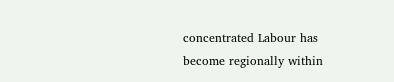concentrated Labour has become regionally within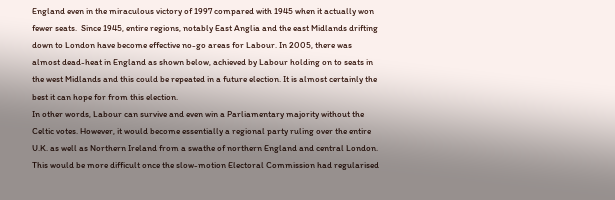England even in the miraculous victory of 1997 compared with 1945 when it actually won fewer seats.  Since 1945, entire regions, notably East Anglia and the east Midlands drifting down to London have become effective no-go areas for Labour. In 2005, there was almost dead-heat in England as shown below, achieved by Labour holding on to seats in the west Midlands and this could be repeated in a future election. It is almost certainly the best it can hope for from this election.
In other words, Labour can survive and even win a Parliamentary majority without the Celtic votes. However, it would become essentially a regional party ruling over the entire U.K. as well as Northern Ireland from a swathe of northern England and central London.  This would be more difficult once the slow-motion Electoral Commission had regularised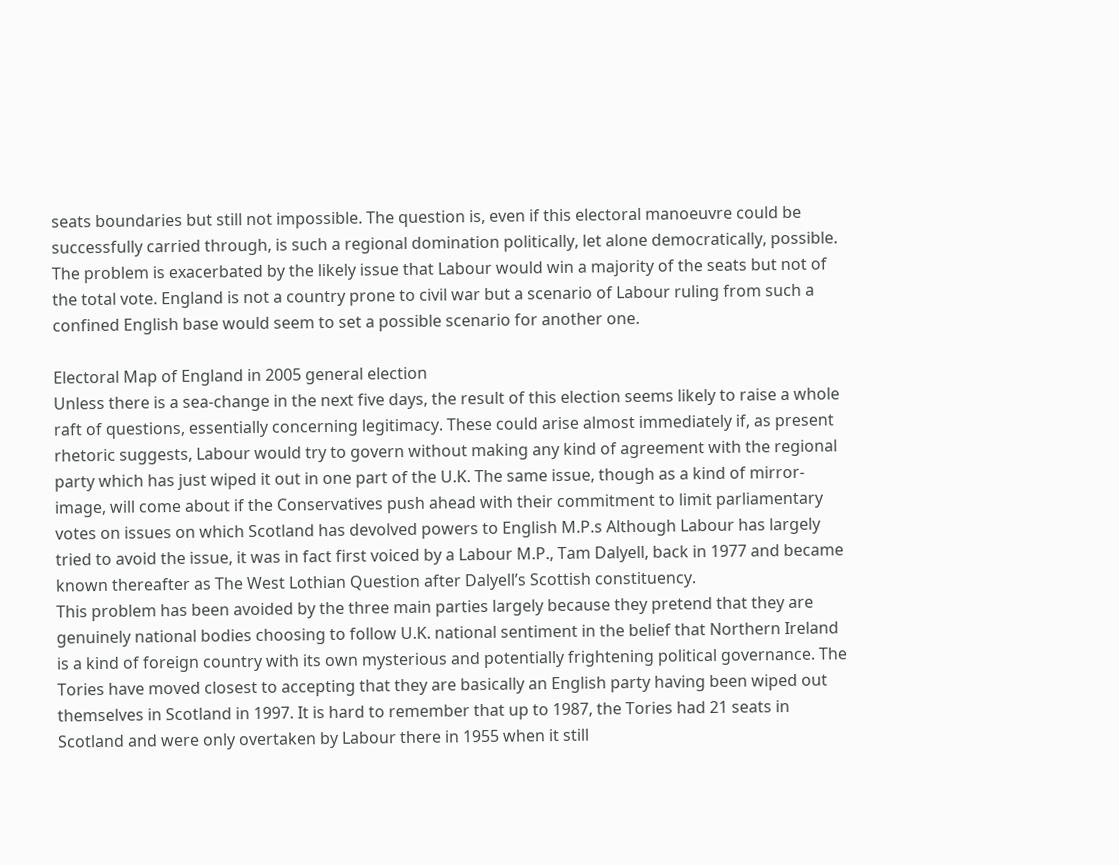seats boundaries but still not impossible. The question is, even if this electoral manoeuvre could be successfully carried through, is such a regional domination politically, let alone democratically, possible. The problem is exacerbated by the likely issue that Labour would win a majority of the seats but not of the total vote. England is not a country prone to civil war but a scenario of Labour ruling from such a confined English base would seem to set a possible scenario for another one.

Electoral Map of England in 2005 general election
Unless there is a sea-change in the next five days, the result of this election seems likely to raise a whole raft of questions, essentially concerning legitimacy. These could arise almost immediately if, as present rhetoric suggests, Labour would try to govern without making any kind of agreement with the regional party which has just wiped it out in one part of the U.K. The same issue, though as a kind of mirror-image, will come about if the Conservatives push ahead with their commitment to limit parliamentary votes on issues on which Scotland has devolved powers to English M.P.s Although Labour has largely tried to avoid the issue, it was in fact first voiced by a Labour M.P., Tam Dalyell, back in 1977 and became known thereafter as The West Lothian Question after Dalyell’s Scottish constituency.
This problem has been avoided by the three main parties largely because they pretend that they are genuinely national bodies choosing to follow U.K. national sentiment in the belief that Northern Ireland is a kind of foreign country with its own mysterious and potentially frightening political governance. The Tories have moved closest to accepting that they are basically an English party having been wiped out themselves in Scotland in 1997. It is hard to remember that up to 1987, the Tories had 21 seats in Scotland and were only overtaken by Labour there in 1955 when it still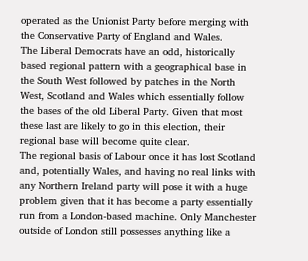operated as the Unionist Party before merging with the Conservative Party of England and Wales.
The Liberal Democrats have an odd, historically based regional pattern with a geographical base in the South West followed by patches in the North West, Scotland and Wales which essentially follow the bases of the old Liberal Party. Given that most these last are likely to go in this election, their regional base will become quite clear.
The regional basis of Labour once it has lost Scotland and, potentially Wales, and having no real links with any Northern Ireland party will pose it with a huge problem given that it has become a party essentially run from a London-based machine. Only Manchester outside of London still possesses anything like a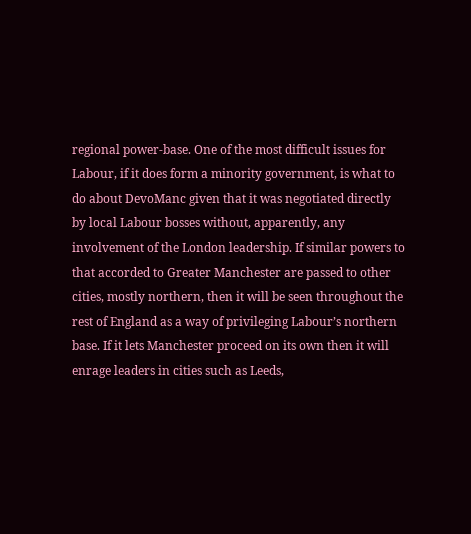regional power-base. One of the most difficult issues for Labour, if it does form a minority government, is what to do about DevoManc given that it was negotiated directly by local Labour bosses without, apparently, any involvement of the London leadership. If similar powers to that accorded to Greater Manchester are passed to other cities, mostly northern, then it will be seen throughout the rest of England as a way of privileging Labour’s northern base. If it lets Manchester proceed on its own then it will enrage leaders in cities such as Leeds,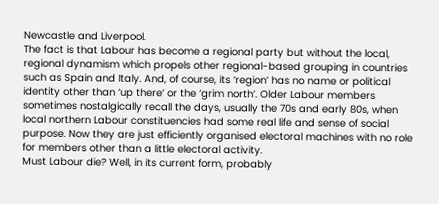Newcastle and Liverpool.
The fact is that Labour has become a regional party but without the local, regional dynamism which propels other regional-based grouping in countries such as Spain and Italy. And, of course, its ‘region’ has no name or political identity other than ‘up there’ or the ‘grim north’. Older Labour members sometimes nostalgically recall the days, usually the 70s and early 80s, when local northern Labour constituencies had some real life and sense of social purpose. Now they are just efficiently organised electoral machines with no role for members other than a little electoral activity.
Must Labour die? Well, in its current form, probably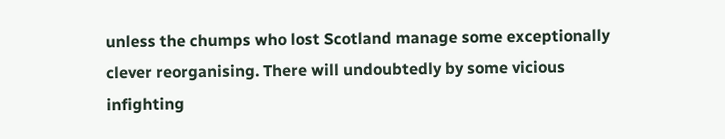unless the chumps who lost Scotland manage some exceptionally clever reorganising. There will undoubtedly by some vicious infighting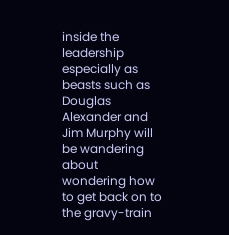inside the leadership especially as beasts such as Douglas Alexander and Jim Murphy will be wandering about wondering how to get back on to the gravy-train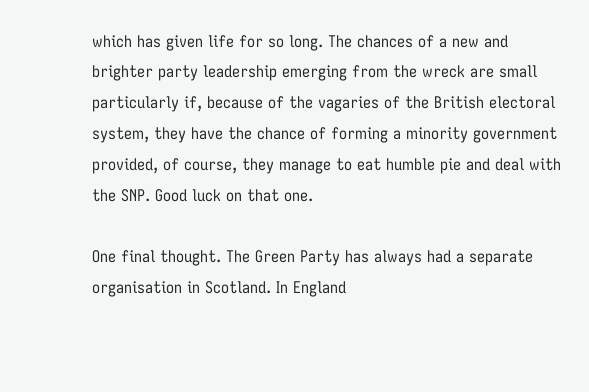which has given life for so long. The chances of a new and brighter party leadership emerging from the wreck are small particularly if, because of the vagaries of the British electoral system, they have the chance of forming a minority government provided, of course, they manage to eat humble pie and deal with the SNP. Good luck on that one.

One final thought. The Green Party has always had a separate organisation in Scotland. In England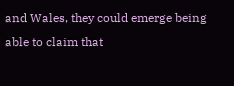and Wales, they could emerge being able to claim that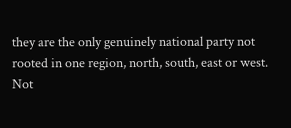they are the only genuinely national party not rooted in one region, north, south, east or west. Not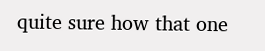quite sure how that one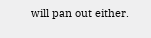will pan out either.